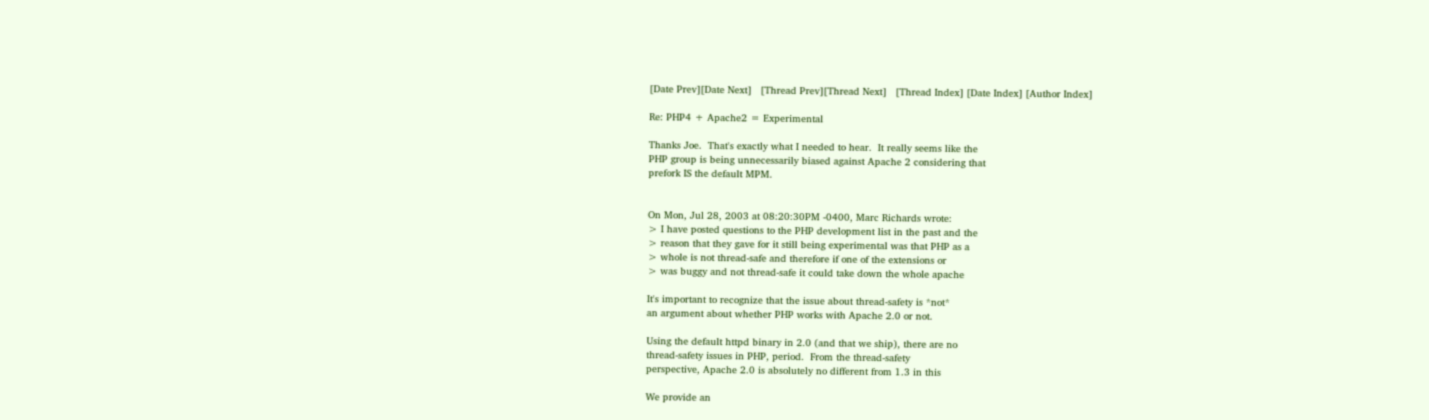[Date Prev][Date Next]   [Thread Prev][Thread Next]   [Thread Index] [Date Index] [Author Index]

Re: PHP4 + Apache2 = Experimental

Thanks Joe.  That's exactly what I needed to hear.  It really seems like the
PHP group is being unnecessarily biased against Apache 2 considering that
prefork IS the default MPM.


On Mon, Jul 28, 2003 at 08:20:30PM -0400, Marc Richards wrote:
> I have posted questions to the PHP development list in the past and the
> reason that they gave for it still being experimental was that PHP as a
> whole is not thread-safe and therefore if one of the extensions or
> was buggy and not thread-safe it could take down the whole apache

It's important to recognize that the issue about thread-safety is *not*
an argument about whether PHP works with Apache 2.0 or not.

Using the default httpd binary in 2.0 (and that we ship), there are no
thread-safety issues in PHP, period.  From the thread-safety
perspective, Apache 2.0 is absolutely no different from 1.3 in this

We provide an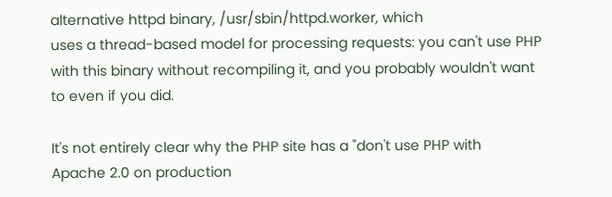alternative httpd binary, /usr/sbin/httpd.worker, which
uses a thread-based model for processing requests: you can't use PHP
with this binary without recompiling it, and you probably wouldn't want
to even if you did.

It's not entirely clear why the PHP site has a "don't use PHP with
Apache 2.0 on production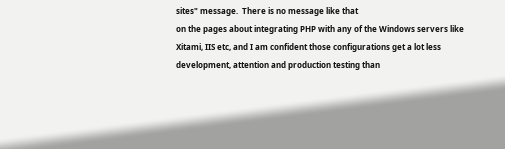sites" message.  There is no message like that
on the pages about integrating PHP with any of the Windows servers like
Xitami, IIS etc, and I am confident those configurations get a lot less
development, attention and production testing than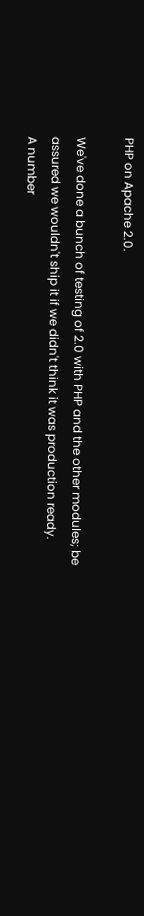PHP on Apache 2.0.

We've done a bunch of testing of 2.0 with PHP and the other modules; be
assured we wouldn't ship it if we didn't think it was production ready.
A number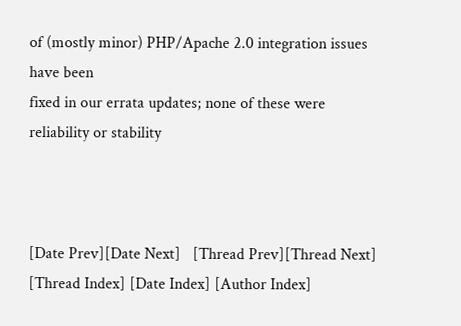of (mostly minor) PHP/Apache 2.0 integration issues have been
fixed in our errata updates; none of these were reliability or stability



[Date Prev][Date Next]   [Thread Prev][Thread Next]   [Thread Index] [Date Index] [Author Index]